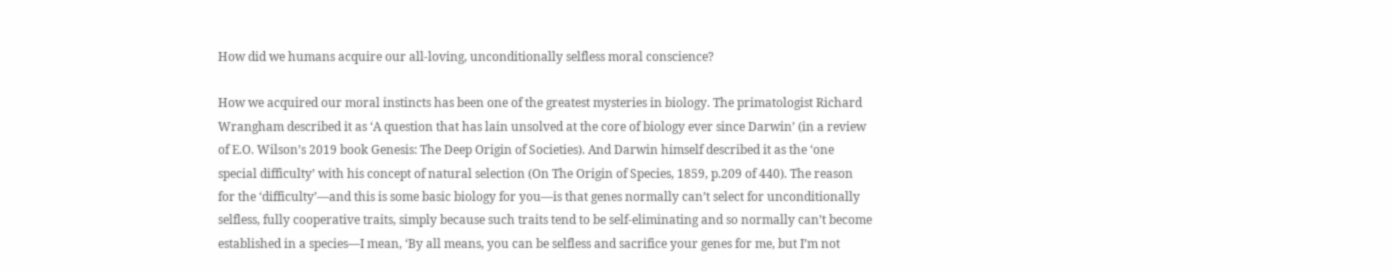How did we humans acquire our all-loving, unconditionally selfless moral conscience?

How we acquired our moral instincts has been one of the greatest mysteries in biology. The primatologist Richard Wrangham described it as ‘A question that has lain unsolved at the core of biology ever since Darwin’ (in a review of E.O. Wilson’s 2019 book Genesis: The Deep Origin of Societies). And Darwin himself described it as the ‘one special difficulty’ with his concept of natural selection (On The Origin of Species, 1859, p.209 of 440). The reason for the ‘difficulty’—and this is some basic biology for you—is that genes normally can’t select for unconditionally selfless, fully cooperative traits, simply because such traits tend to be self-eliminating and so normally can’t become established in a species—I mean, ‘By all means, you can be selfless and sacrifice your genes for me, but I’m not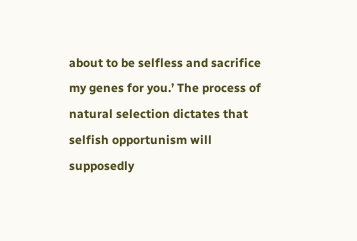about to be selfless and sacrifice my genes for you.’ The process of natural selection dictates that selfish opportunism will supposedly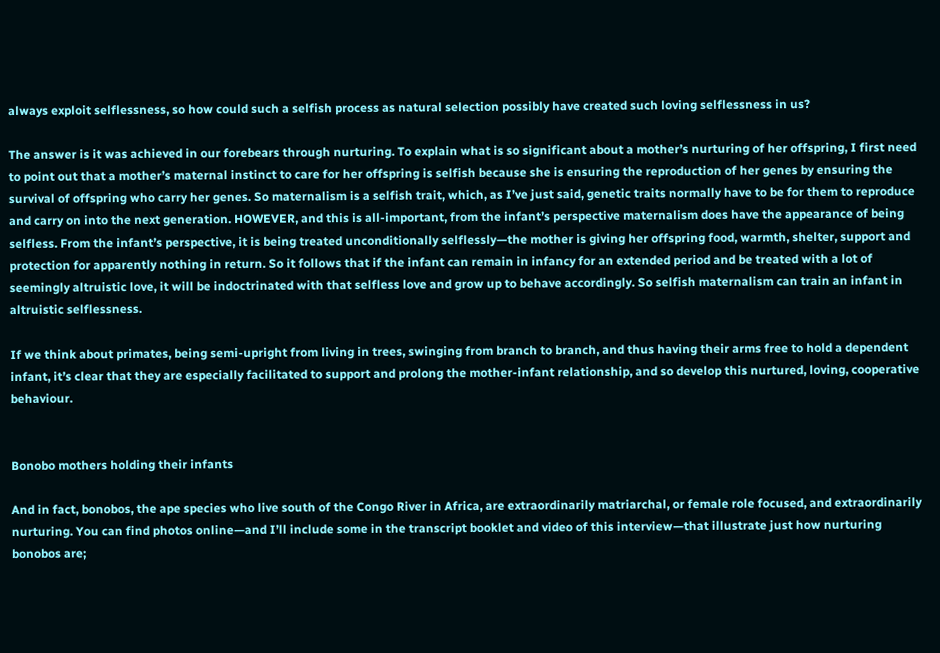always exploit selflessness, so how could such a selfish process as natural selection possibly have created such loving selflessness in us?

The answer is it was achieved in our forebears through nurturing. To explain what is so significant about a mother’s nurturing of her offspring, I first need to point out that a mother’s maternal instinct to care for her offspring is selfish because she is ensuring the reproduction of her genes by ensuring the survival of offspring who carry her genes. So maternalism is a selfish trait, which, as I’ve just said, genetic traits normally have to be for them to reproduce and carry on into the next generation. HOWEVER, and this is all-important, from the infant’s perspective maternalism does have the appearance of being selfless. From the infant’s perspective, it is being treated unconditionally selflessly—the mother is giving her offspring food, warmth, shelter, support and protection for apparently nothing in return. So it follows that if the infant can remain in infancy for an extended period and be treated with a lot of seemingly altruistic love, it will be indoctrinated with that selfless love and grow up to behave accordingly. So selfish maternalism can train an infant in altruistic selflessness.

If we think about primates, being semi-upright from living in trees, swinging from branch to branch, and thus having their arms free to hold a dependent infant, it’s clear that they are especially facilitated to support and prolong the mother-infant relationship, and so develop this nurtured, loving, cooperative behaviour.


Bonobo mothers holding their infants

And in fact, bonobos, the ape species who live south of the Congo River in Africa, are extraordinarily matriarchal, or female role focused, and extraordinarily nurturing. You can find photos online—and I’ll include some in the transcript booklet and video of this interview—that illustrate just how nurturing bonobos are;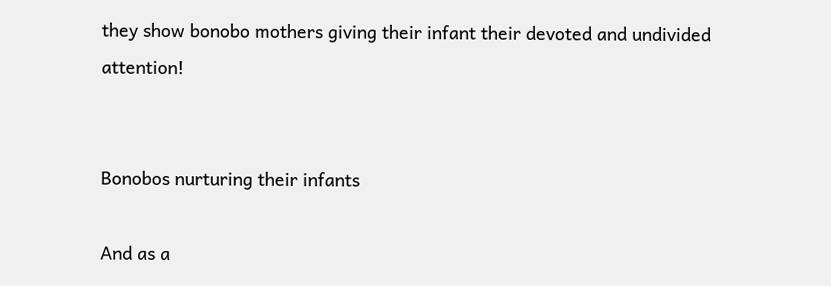they show bonobo mothers giving their infant their devoted and undivided attention!


Bonobos nurturing their infants

And as a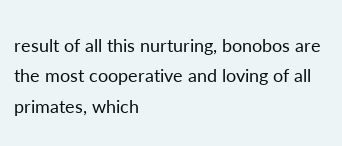result of all this nurturing, bonobos are the most cooperative and loving of all primates, which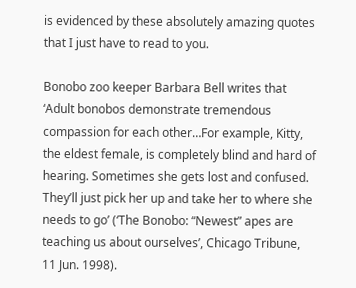is evidenced by these absolutely amazing quotes that I just have to read to you.

Bonobo zoo keeper Barbara Bell writes that ‘Adult bonobos demonstrate tremendous compassion for each other…For example, Kitty, the eldest female, is completely blind and hard of hearing. Sometimes she gets lost and confused. They’ll just pick her up and take her to where she needs to go’ (‘The Bonobo: “Newest” apes are teaching us about ourselves’, Chicago Tribune, 11 Jun. 1998).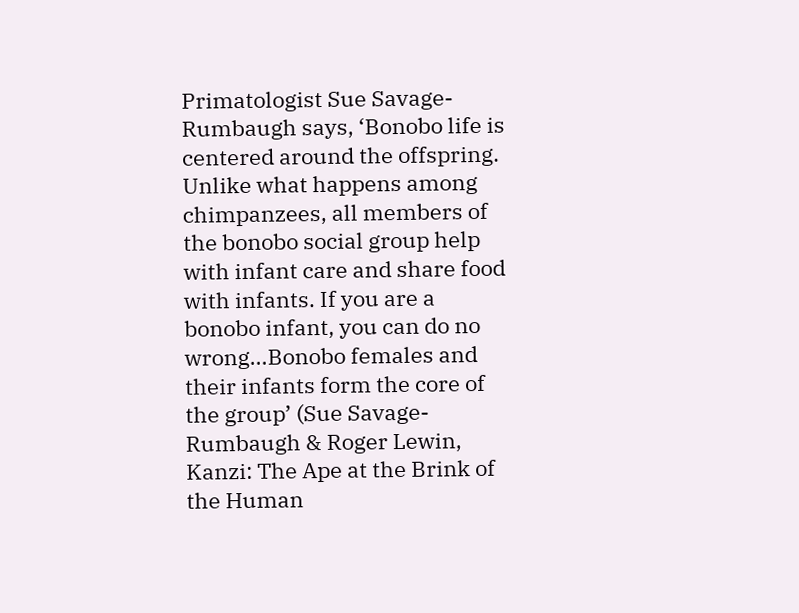Primatologist Sue Savage-Rumbaugh says, ‘Bonobo life is centered around the offspring. Unlike what happens among chimpanzees, all members of the bonobo social group help with infant care and share food with infants. If you are a bonobo infant, you can do no wrong…Bonobo females and their infants form the core of the group’ (Sue Savage-Rumbaugh & Roger Lewin, Kanzi: The Ape at the Brink of the Human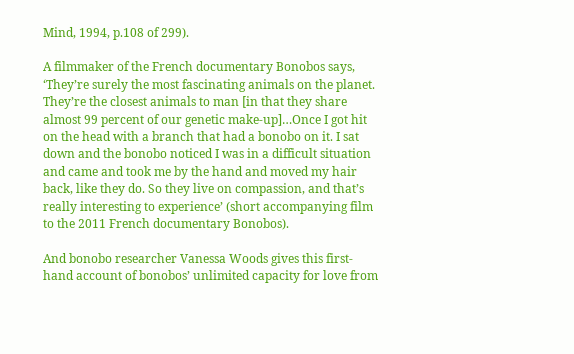Mind, 1994, p.108 of 299).

A filmmaker of the French documentary Bonobos says, ‘They’re surely the most fascinating animals on the planet. They’re the closest animals to man [in that they share almost 99 percent of our genetic make-up]…Once I got hit on the head with a branch that had a bonobo on it. I sat down and the bonobo noticed I was in a difficult situation and came and took me by the hand and moved my hair back, like they do. So they live on compassion, and that’s really interesting to experience’ (short accompanying film to the 2011 French documentary Bonobos).

And bonobo researcher Vanessa Woods gives this first-hand account of bonobos’ unlimited capacity for love from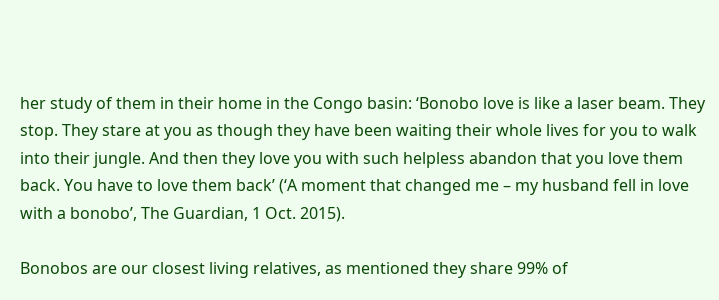her study of them in their home in the Congo basin: ‘Bonobo love is like a laser beam. They stop. They stare at you as though they have been waiting their whole lives for you to walk into their jungle. And then they love you with such helpless abandon that you love them back. You have to love them back’ (‘A moment that changed me – my husband fell in love with a bonobo’, The Guardian, 1 Oct. 2015).

Bonobos are our closest living relatives, as mentioned they share 99% of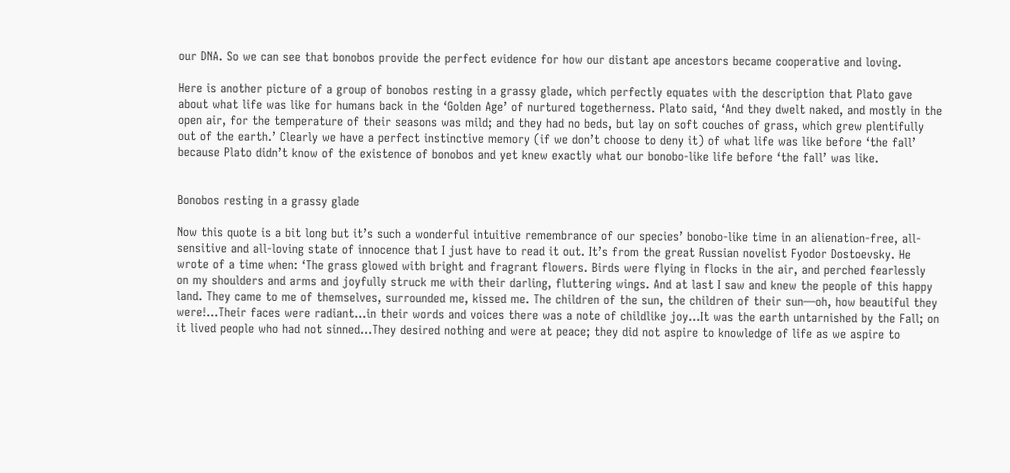our DNA. So we can see that bonobos provide the perfect evidence for how our distant ape ancestors became cooperative and loving.

Here is another picture of a group of bonobos resting in a grassy glade, which perfectly equates with the description that Plato gave about what life was like for humans back in the ‘Golden Age’ of nurtured togetherness. Plato said, ‘And they dwelt naked, and mostly in the open air, for the temperature of their seasons was mild; and they had no beds, but lay on soft couches of grass, which grew plentifully out of the earth.’ Clearly we have a perfect instinctive memory (if we don’t choose to deny it) of what life was like before ‘the fall’ because Plato didn’t know of the existence of bonobos and yet knew exactly what our bonobo-like life before ‘the fall’ was like.


Bonobos resting in a grassy glade

Now this quote is a bit long but it’s such a wonderful intuitive remembrance of our species’ bonobo-like time in an alienation-free, all-sensitive and all-loving state of innocence that I just have to read it out. It’s from the great Russian novelist Fyodor Dostoevsky. He wrote of a time when: ‘The grass glowed with bright and fragrant flowers. Birds were flying in flocks in the air, and perched fearlessly on my shoulders and arms and joyfully struck me with their darling, fluttering wings. And at last I saw and knew the people of this happy land. They came to me of themselves, surrounded me, kissed me. The children of the sun, the children of their sun—oh, how beautiful they were!…Their faces were radiant…in their words and voices there was a note of childlike joy…It was the earth untarnished by the Fall; on it lived people who had not sinned…They desired nothing and were at peace; they did not aspire to knowledge of life as we aspire to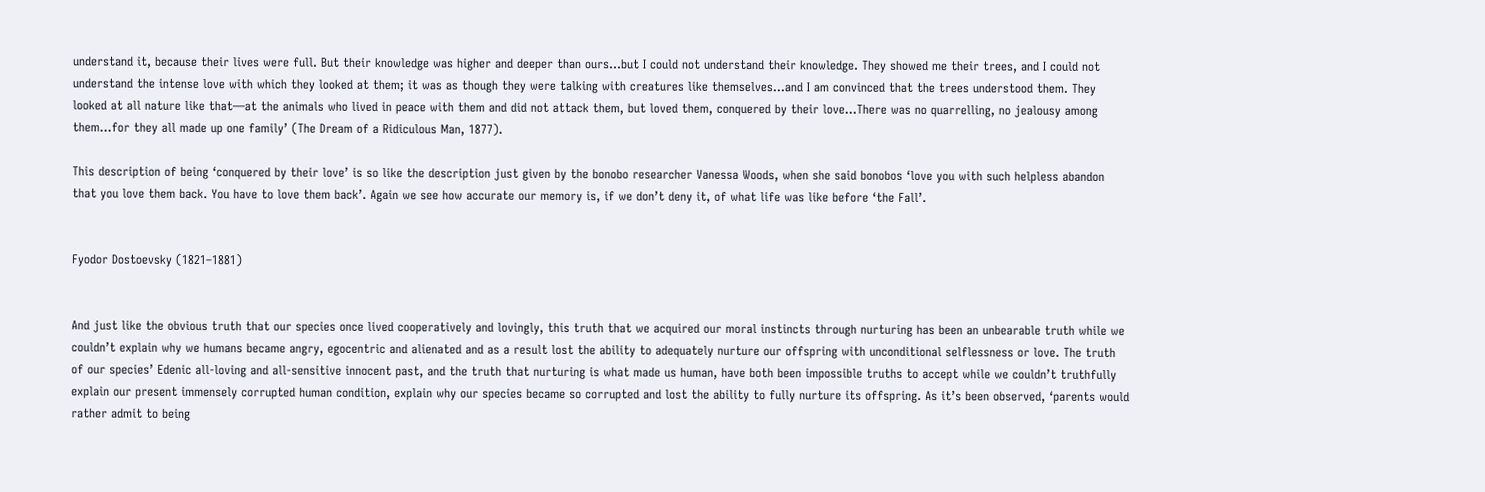understand it, because their lives were full. But their knowledge was higher and deeper than ours…but I could not understand their knowledge. They showed me their trees, and I could not understand the intense love with which they looked at them; it was as though they were talking with creatures like themselves…and I am convinced that the trees understood them. They looked at all nature like that—at the animals who lived in peace with them and did not attack them, but loved them, conquered by their love…There was no quarrelling, no jealousy among them…for they all made up one family’ (The Dream of a Ridiculous Man, 1877).

This description of being ‘conquered by their love’ is so like the description just given by the bonobo researcher Vanessa Woods, when she said bonobos ‘love you with such helpless abandon that you love them back. You have to love them back’. Again we see how accurate our memory is, if we don’t deny it, of what life was like before ‘the Fall’.


Fyodor Dostoevsky (1821–1881)


And just like the obvious truth that our species once lived cooperatively and lovingly, this truth that we acquired our moral instincts through nurturing has been an unbearable truth while we couldn’t explain why we humans became angry, egocentric and alienated and as a result lost the ability to adequately nurture our offspring with unconditional selflessness or love. The truth of our species’ Edenic all-loving and all-sensitive innocent past, and the truth that nurturing is what made us human, have both been impossible truths to accept while we couldn’t truthfully explain our present immensely corrupted human condition, explain why our species became so corrupted and lost the ability to fully nurture its offspring. As it’s been observed, ‘parents would rather admit to being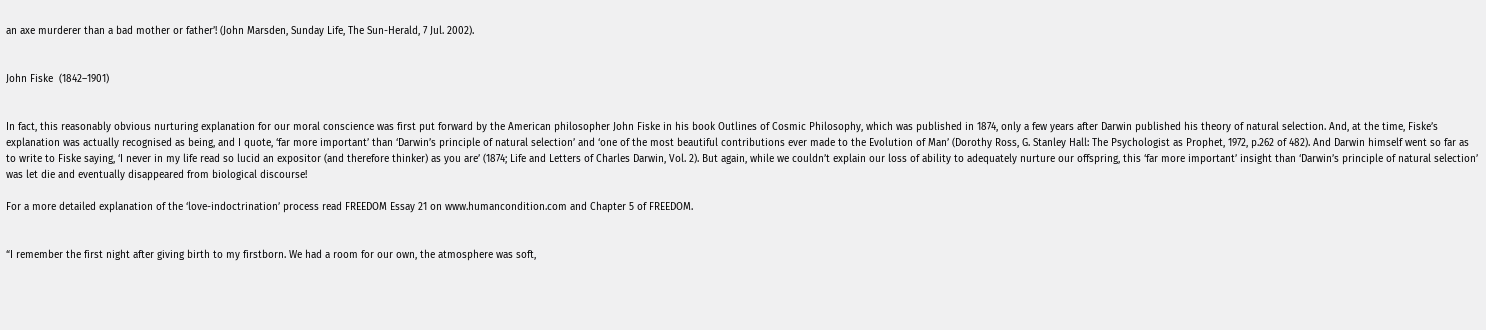an axe murderer than a bad mother or father’! (John Marsden, Sunday Life, The Sun-Herald, 7 Jul. 2002).


John Fiske  (1842–1901)


In fact, this reasonably obvious nurturing explanation for our moral conscience was first put forward by the American philosopher John Fiske in his book Outlines of Cosmic Philosophy, which was published in 1874, only a few years after Darwin published his theory of natural selection. And, at the time, Fiske’s explanation was actually recognised as being, and I quote, ‘far more important’ than ‘Darwin’s principle of natural selection’ and ‘one of the most beautiful contributions ever made to the Evolution of Man’ (Dorothy Ross, G. Stanley Hall: The Psychologist as Prophet, 1972, p.262 of 482). And Darwin himself went so far as to write to Fiske saying, ‘I never in my life read so lucid an expositor (and therefore thinker) as you are’ (1874; Life and Letters of Charles Darwin, Vol. 2). But again, while we couldn’t explain our loss of ability to adequately nurture our offspring, this ‘far more important’ insight than ‘Darwin’s principle of natural selection’ was let die and eventually disappeared from biological discourse!

For a more detailed explanation of the ‘love-indoctrination’ process read FREEDOM Essay 21 on www.humancondition.com and Chapter 5 of FREEDOM.


“I remember the first night after giving birth to my firstborn. We had a room for our own, the atmosphere was soft,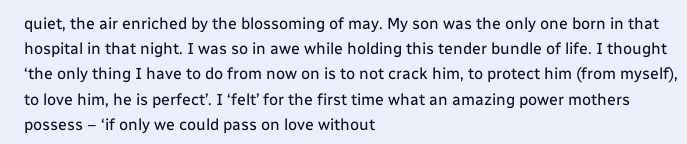quiet, the air enriched by the blossoming of may. My son was the only one born in that hospital in that night. I was so in awe while holding this tender bundle of life. I thought ‘the only thing I have to do from now on is to not crack him, to protect him (from myself), to love him, he is perfect’. I ‘felt’ for the first time what an amazing power mothers possess – ‘if only we could pass on love without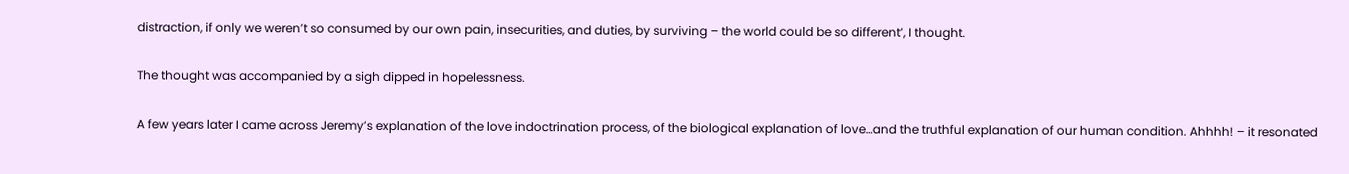distraction, if only we weren’t so consumed by our own pain, insecurities, and duties, by surviving – the world could be so different’, I thought.

The thought was accompanied by a sigh dipped in hopelessness.

A few years later I came across Jeremy’s explanation of the love indoctrination process, of the biological explanation of love…and the truthful explanation of our human condition. Ahhhh! – it resonated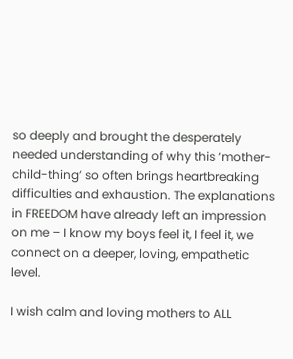so deeply and brought the desperately needed understanding of why this ‘mother-child-thing’ so often brings heartbreaking difficulties and exhaustion. The explanations in FREEDOM have already left an impression on me – I know my boys feel it, I feel it, we connect on a deeper, loving, empathetic level.

I wish calm and loving mothers to ALL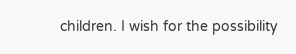children. I wish for the possibility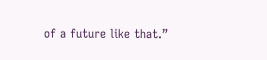of a future like that.”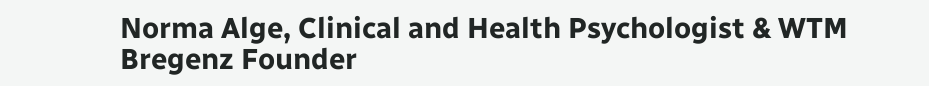Norma Alge, Clinical and Health Psychologist & WTM Bregenz Founder